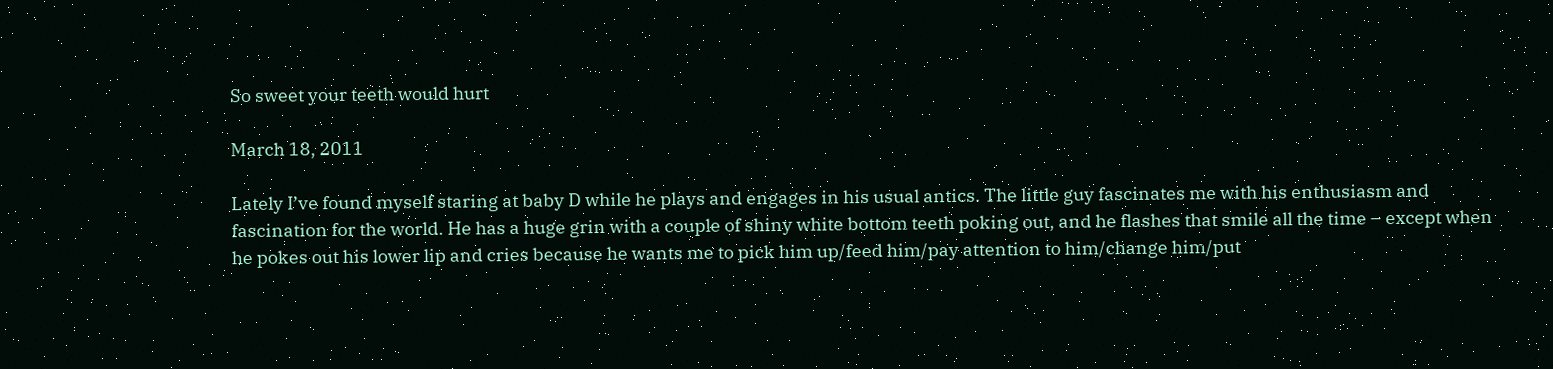So sweet your teeth would hurt

March 18, 2011

Lately I’ve found myself staring at baby D while he plays and engages in his usual antics. The little guy fascinates me with his enthusiasm and fascination for the world. He has a huge grin with a couple of shiny white bottom teeth poking out, and he flashes that smile all the time – except when he pokes out his lower lip and cries because he wants me to pick him up/feed him/pay attention to him/change him/put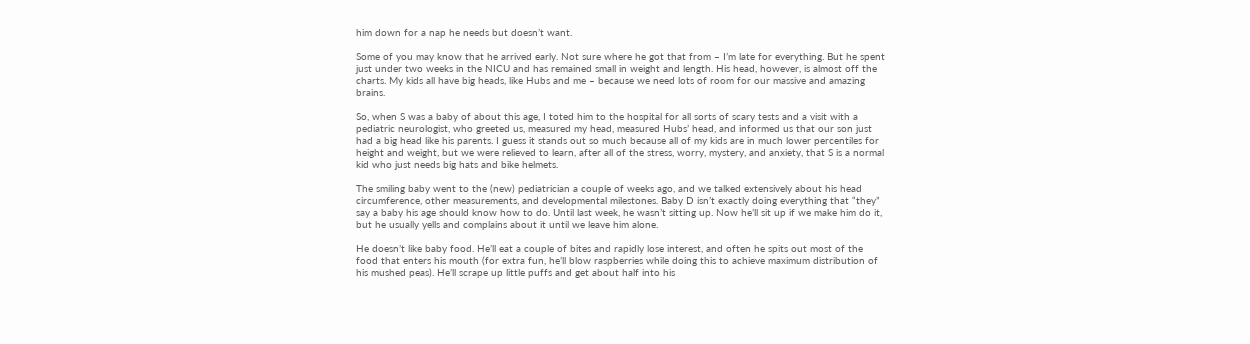him down for a nap he needs but doesn’t want.

Some of you may know that he arrived early. Not sure where he got that from – I’m late for everything. But he spent just under two weeks in the NICU and has remained small in weight and length. His head, however, is almost off the charts. My kids all have big heads, like Hubs and me – because we need lots of room for our massive and amazing brains.

So, when S was a baby of about this age, I toted him to the hospital for all sorts of scary tests and a visit with a pediatric neurologist, who greeted us, measured my head, measured Hubs’ head, and informed us that our son just had a big head like his parents. I guess it stands out so much because all of my kids are in much lower percentiles for height and weight, but we were relieved to learn, after all of the stress, worry, mystery, and anxiety, that S is a normal kid who just needs big hats and bike helmets.

The smiling baby went to the (new) pediatrician a couple of weeks ago, and we talked extensively about his head circumference, other measurements, and developmental milestones. Baby D isn’t exactly doing everything that “they” say a baby his age should know how to do. Until last week, he wasn’t sitting up. Now he’ll sit up if we make him do it, but he usually yells and complains about it until we leave him alone.

He doesn’t like baby food. He’ll eat a couple of bites and rapidly lose interest, and often he spits out most of the food that enters his mouth (for extra fun, he’ll blow raspberries while doing this to achieve maximum distribution of his mushed peas). He’ll scrape up little puffs and get about half into his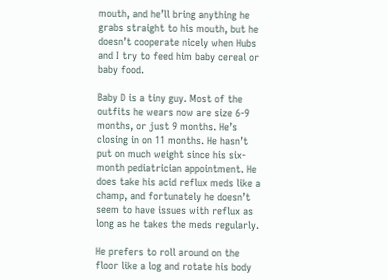mouth, and he’ll bring anything he grabs straight to his mouth, but he doesn’t cooperate nicely when Hubs and I try to feed him baby cereal or baby food.

Baby D is a tiny guy. Most of the outfits he wears now are size 6-9 months, or just 9 months. He’s closing in on 11 months. He hasn’t put on much weight since his six-month pediatrician appointment. He does take his acid reflux meds like a champ, and fortunately he doesn’t seem to have issues with reflux as long as he takes the meds regularly.

He prefers to roll around on the floor like a log and rotate his body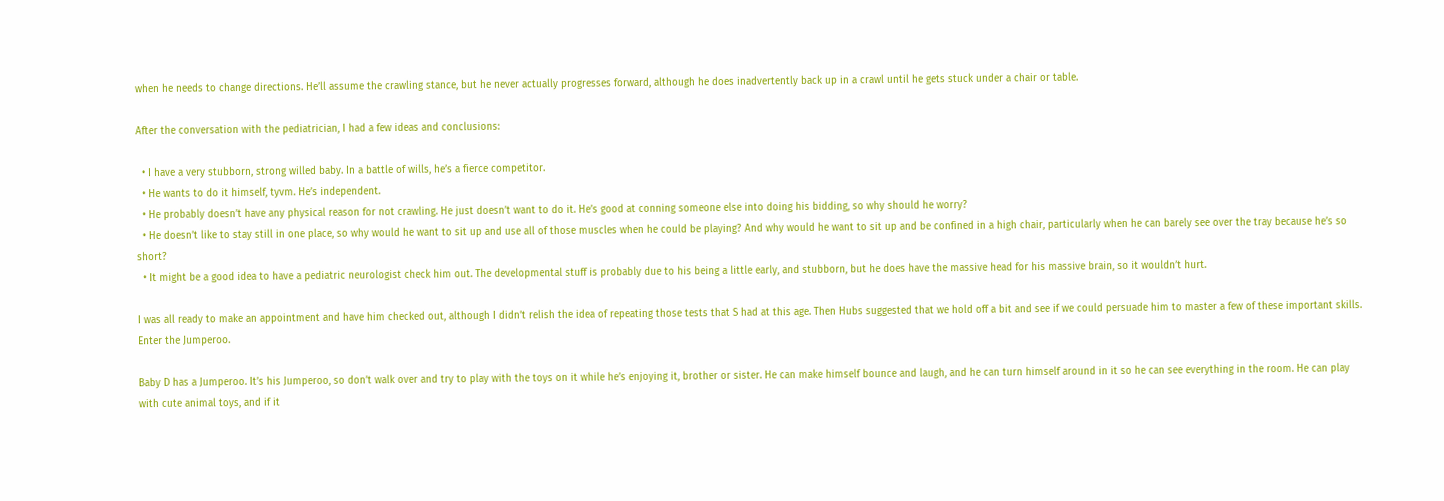when he needs to change directions. He’ll assume the crawling stance, but he never actually progresses forward, although he does inadvertently back up in a crawl until he gets stuck under a chair or table.

After the conversation with the pediatrician, I had a few ideas and conclusions:

  • I have a very stubborn, strong willed baby. In a battle of wills, he’s a fierce competitor.
  • He wants to do it himself, tyvm. He’s independent.
  • He probably doesn’t have any physical reason for not crawling. He just doesn’t want to do it. He’s good at conning someone else into doing his bidding, so why should he worry?
  • He doesn’t like to stay still in one place, so why would he want to sit up and use all of those muscles when he could be playing? And why would he want to sit up and be confined in a high chair, particularly when he can barely see over the tray because he’s so short?
  • It might be a good idea to have a pediatric neurologist check him out. The developmental stuff is probably due to his being a little early, and stubborn, but he does have the massive head for his massive brain, so it wouldn’t hurt.

I was all ready to make an appointment and have him checked out, although I didn’t relish the idea of repeating those tests that S had at this age. Then Hubs suggested that we hold off a bit and see if we could persuade him to master a few of these important skills. Enter the Jumperoo.

Baby D has a Jumperoo. It’s his Jumperoo, so don’t walk over and try to play with the toys on it while he’s enjoying it, brother or sister. He can make himself bounce and laugh, and he can turn himself around in it so he can see everything in the room. He can play with cute animal toys, and if it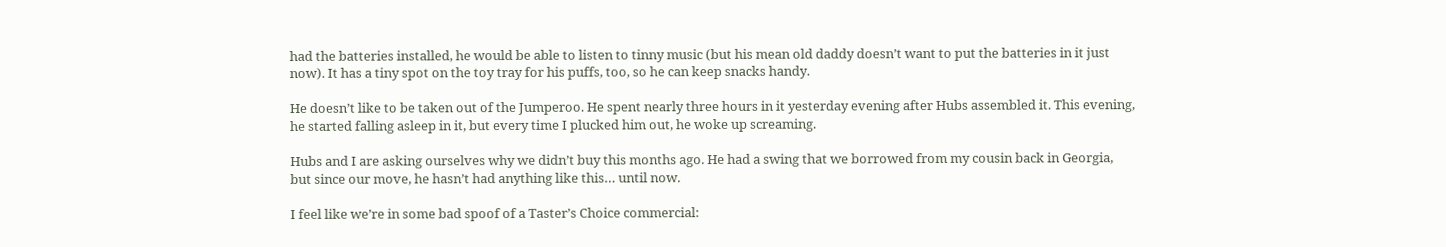had the batteries installed, he would be able to listen to tinny music (but his mean old daddy doesn’t want to put the batteries in it just now). It has a tiny spot on the toy tray for his puffs, too, so he can keep snacks handy.

He doesn’t like to be taken out of the Jumperoo. He spent nearly three hours in it yesterday evening after Hubs assembled it. This evening, he started falling asleep in it, but every time I plucked him out, he woke up screaming.

Hubs and I are asking ourselves why we didn’t buy this months ago. He had a swing that we borrowed from my cousin back in Georgia, but since our move, he hasn’t had anything like this… until now.

I feel like we’re in some bad spoof of a Taster’s Choice commercial: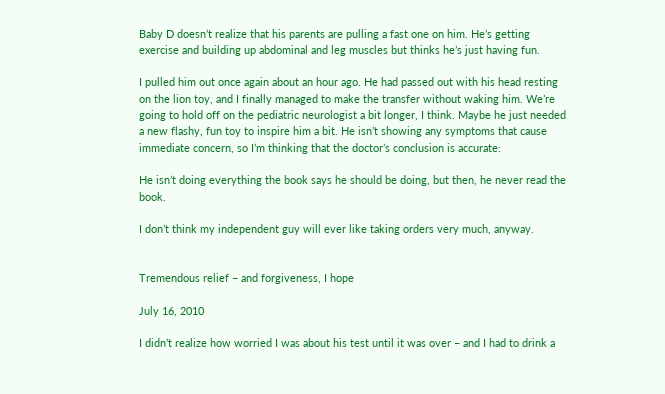Baby D doesn’t realize that his parents are pulling a fast one on him. He’s getting exercise and building up abdominal and leg muscles but thinks he’s just having fun.

I pulled him out once again about an hour ago. He had passed out with his head resting on the lion toy, and I finally managed to make the transfer without waking him. We’re going to hold off on the pediatric neurologist a bit longer, I think. Maybe he just needed a new flashy, fun toy to inspire him a bit. He isn’t showing any symptoms that cause immediate concern, so I’m thinking that the doctor’s conclusion is accurate:

He isn’t doing everything the book says he should be doing, but then, he never read the book.

I don’t think my independent guy will ever like taking orders very much, anyway.


Tremendous relief – and forgiveness, I hope

July 16, 2010

I didn’t realize how worried I was about his test until it was over – and I had to drink a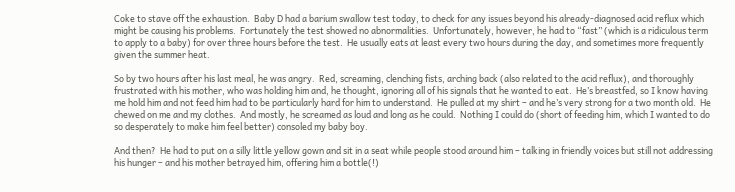Coke to stave off the exhaustion.  Baby D had a barium swallow test today, to check for any issues beyond his already-diagnosed acid reflux which might be causing his problems.  Fortunately the test showed no abnormalities.  Unfortunately, however, he had to “fast” (which is a ridiculous term to apply to a baby) for over three hours before the test.  He usually eats at least every two hours during the day, and sometimes more frequently given the summer heat.

So by two hours after his last meal, he was angry.  Red, screaming, clenching fists, arching back (also related to the acid reflux), and thoroughly frustrated with his mother, who was holding him and, he thought, ignoring all of his signals that he wanted to eat.  He’s breastfed, so I know having me hold him and not feed him had to be particularly hard for him to understand.  He pulled at my shirt – and he’s very strong for a two month old.  He chewed on me and my clothes.  And mostly, he screamed as loud and long as he could.  Nothing I could do (short of feeding him, which I wanted to do so desperately to make him feel better) consoled my baby boy.

And then?  He had to put on a silly little yellow gown and sit in a seat while people stood around him – talking in friendly voices but still not addressing his hunger – and his mother betrayed him, offering him a bottle(!)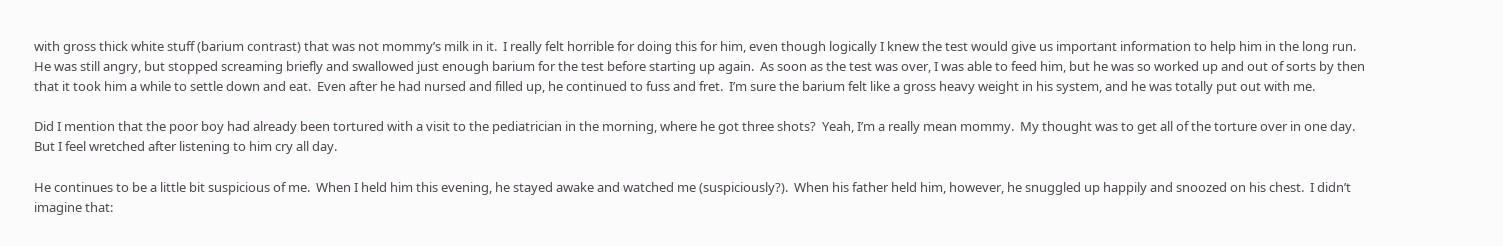with gross thick white stuff (barium contrast) that was not mommy’s milk in it.  I really felt horrible for doing this for him, even though logically I knew the test would give us important information to help him in the long run.  He was still angry, but stopped screaming briefly and swallowed just enough barium for the test before starting up again.  As soon as the test was over, I was able to feed him, but he was so worked up and out of sorts by then that it took him a while to settle down and eat.  Even after he had nursed and filled up, he continued to fuss and fret.  I’m sure the barium felt like a gross heavy weight in his system, and he was totally put out with me.

Did I mention that the poor boy had already been tortured with a visit to the pediatrician in the morning, where he got three shots?  Yeah, I’m a really mean mommy.  My thought was to get all of the torture over in one day.  But I feel wretched after listening to him cry all day.

He continues to be a little bit suspicious of me.  When I held him this evening, he stayed awake and watched me (suspiciously?).  When his father held him, however, he snuggled up happily and snoozed on his chest.  I didn’t imagine that: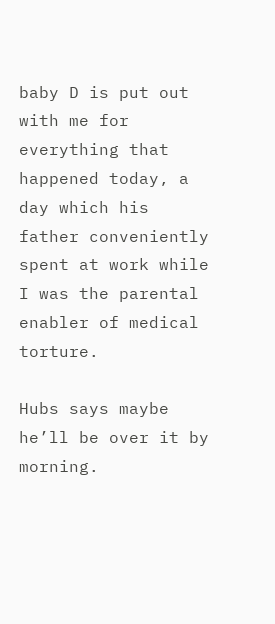baby D is put out with me for everything that happened today, a day which his father conveniently spent at work while I was the parental enabler of medical torture.

Hubs says maybe he’ll be over it by morning.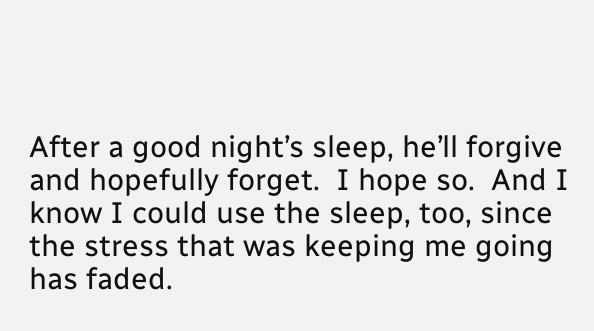After a good night’s sleep, he’ll forgive and hopefully forget.  I hope so.  And I know I could use the sleep, too, since the stress that was keeping me going has faded.